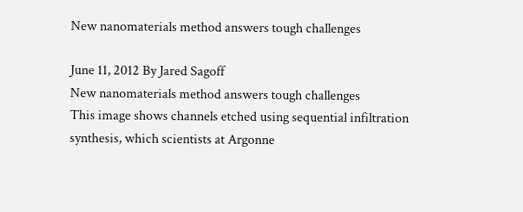New nanomaterials method answers tough challenges

June 11, 2012 By Jared Sagoff
New nanomaterials method answers tough challenges
This image shows channels etched using sequential infiltration synthesis, which scientists at Argonne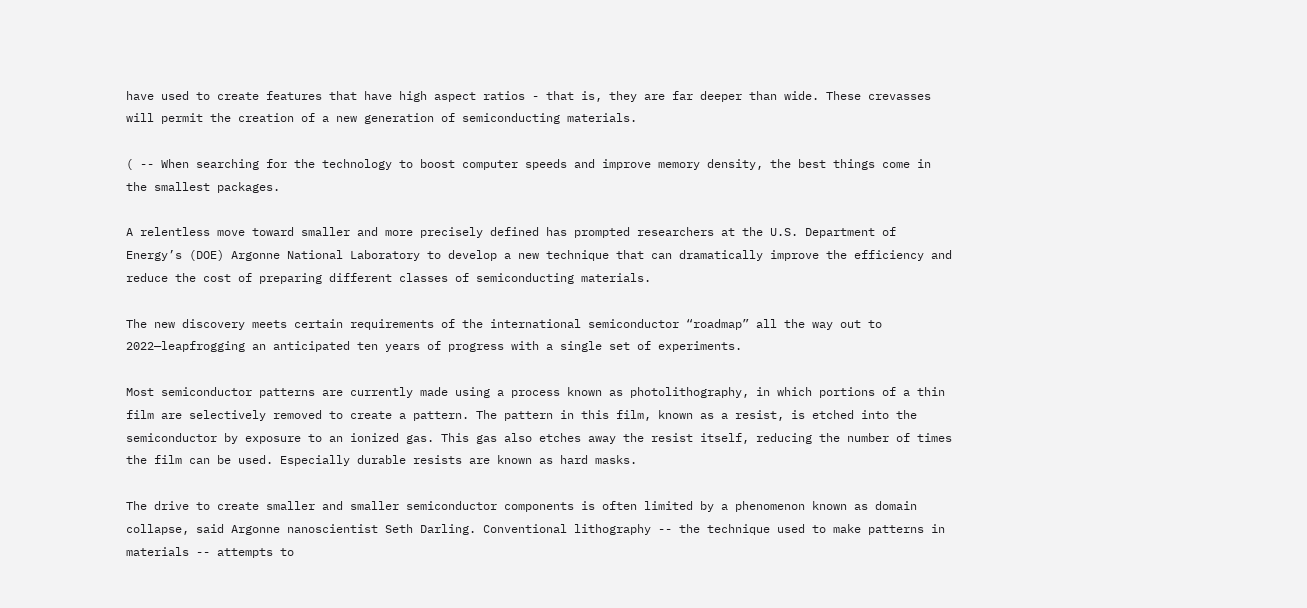have used to create features that have high aspect ratios - that is, they are far deeper than wide. These crevasses will permit the creation of a new generation of semiconducting materials.

( -- When searching for the technology to boost computer speeds and improve memory density, the best things come in the smallest packages.

A relentless move toward smaller and more precisely defined has prompted researchers at the U.S. Department of Energy’s (DOE) Argonne National Laboratory to develop a new technique that can dramatically improve the efficiency and reduce the cost of preparing different classes of semiconducting materials.

The new discovery meets certain requirements of the international semiconductor “roadmap” all the way out to 2022—leapfrogging an anticipated ten years of progress with a single set of experiments.

Most semiconductor patterns are currently made using a process known as photolithography, in which portions of a thin film are selectively removed to create a pattern. The pattern in this film, known as a resist, is etched into the semiconductor by exposure to an ionized gas. This gas also etches away the resist itself, reducing the number of times the film can be used. Especially durable resists are known as hard masks.

The drive to create smaller and smaller semiconductor components is often limited by a phenomenon known as domain collapse, said Argonne nanoscientist Seth Darling. Conventional lithography -- the technique used to make patterns in materials -- attempts to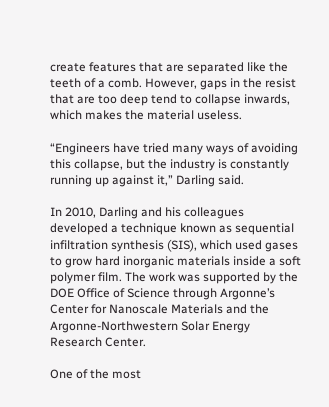create features that are separated like the teeth of a comb. However, gaps in the resist that are too deep tend to collapse inwards, which makes the material useless.

“Engineers have tried many ways of avoiding this collapse, but the industry is constantly running up against it,” Darling said.

In 2010, Darling and his colleagues developed a technique known as sequential infiltration synthesis (SIS), which used gases to grow hard inorganic materials inside a soft polymer film. The work was supported by the DOE Office of Science through Argonne’s Center for Nanoscale Materials and the Argonne-Northwestern Solar Energy Research Center.

One of the most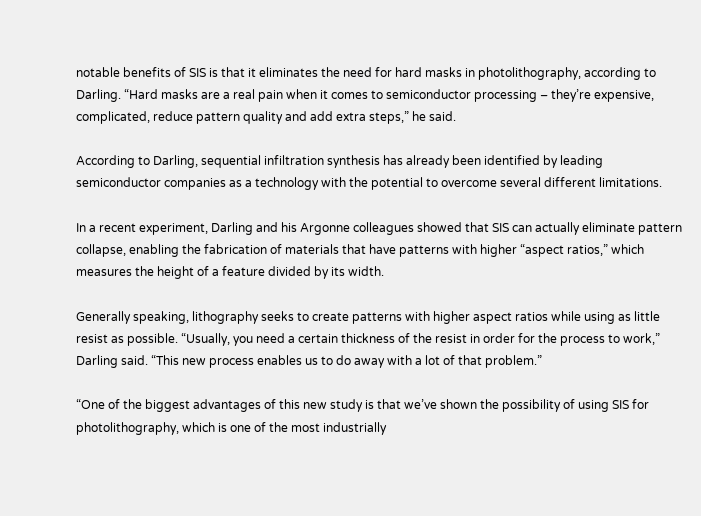notable benefits of SIS is that it eliminates the need for hard masks in photolithography, according to Darling. “Hard masks are a real pain when it comes to semiconductor processing – they’re expensive, complicated, reduce pattern quality and add extra steps,” he said.

According to Darling, sequential infiltration synthesis has already been identified by leading semiconductor companies as a technology with the potential to overcome several different limitations.

In a recent experiment, Darling and his Argonne colleagues showed that SIS can actually eliminate pattern collapse, enabling the fabrication of materials that have patterns with higher “aspect ratios,” which measures the height of a feature divided by its width.

Generally speaking, lithography seeks to create patterns with higher aspect ratios while using as little resist as possible. “Usually, you need a certain thickness of the resist in order for the process to work,” Darling said. “This new process enables us to do away with a lot of that problem.”

“One of the biggest advantages of this new study is that we’ve shown the possibility of using SIS for photolithography, which is one of the most industrially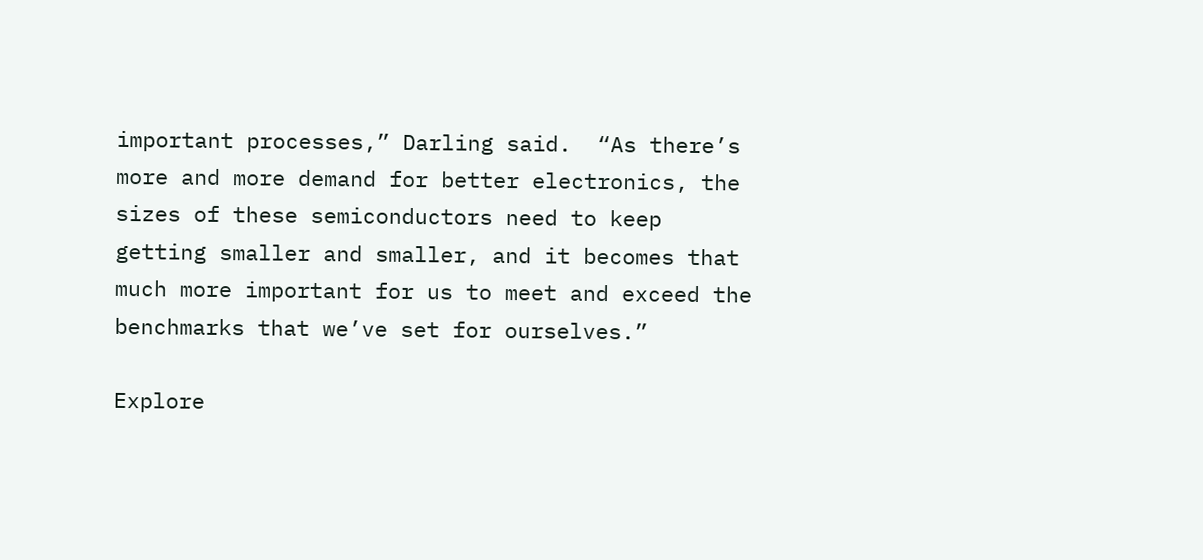important processes,” Darling said.  “As there’s more and more demand for better electronics, the sizes of these semiconductors need to keep getting smaller and smaller, and it becomes that much more important for us to meet and exceed the benchmarks that we’ve set for ourselves.”

Explore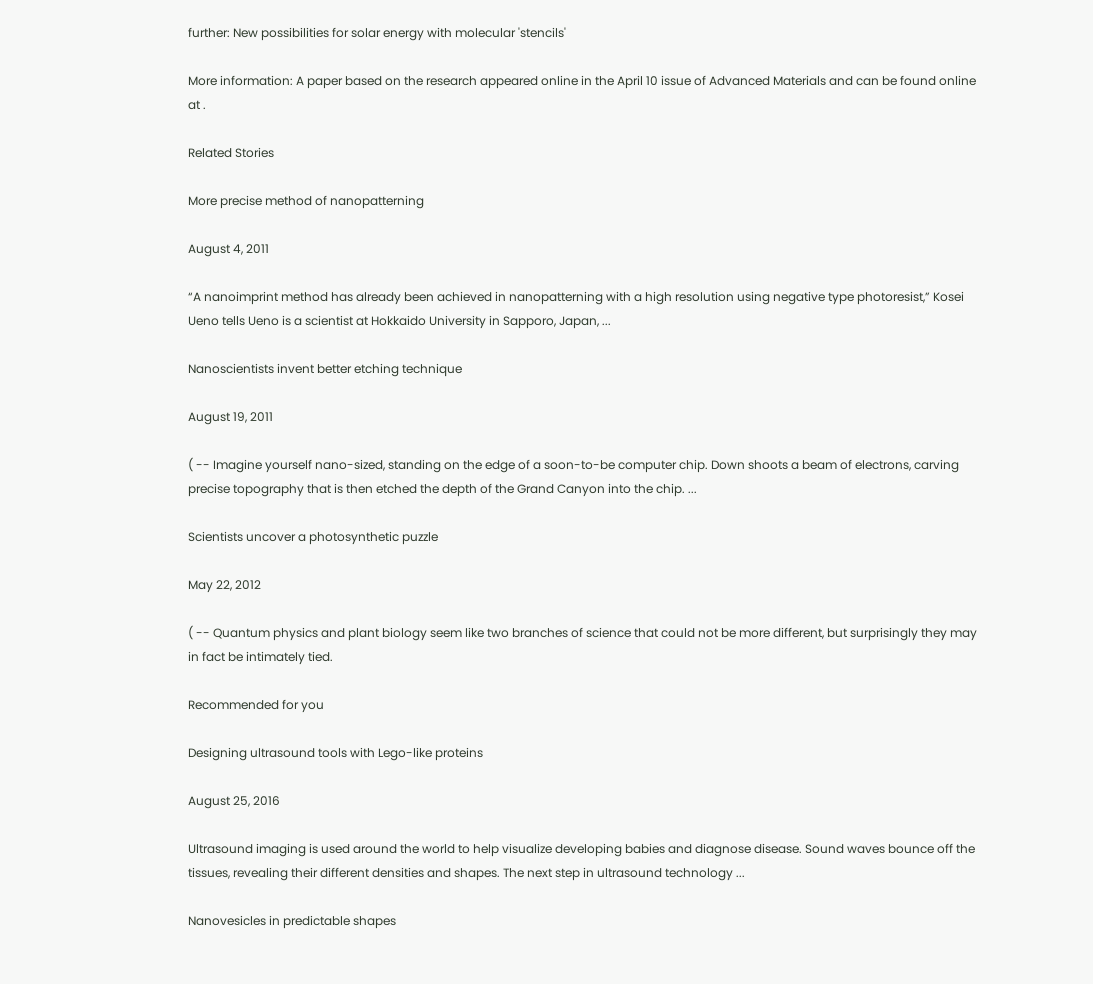further: New possibilities for solar energy with molecular 'stencils'

More information: A paper based on the research appeared online in the April 10 issue of Advanced Materials and can be found online at .

Related Stories

More precise method of nanopatterning

August 4, 2011

“A nanoimprint method has already been achieved in nanopatterning with a high resolution using negative type photoresist,” Kosei Ueno tells Ueno is a scientist at Hokkaido University in Sapporo, Japan, ...

Nanoscientists invent better etching technique

August 19, 2011

( -- Imagine yourself nano-sized, standing on the edge of a soon-to-be computer chip. Down shoots a beam of electrons, carving precise topography that is then etched the depth of the Grand Canyon into the chip. ...

Scientists uncover a photosynthetic puzzle

May 22, 2012

( -- Quantum physics and plant biology seem like two branches of science that could not be more different, but surprisingly they may in fact be intimately tied.

Recommended for you

Designing ultrasound tools with Lego-like proteins

August 25, 2016

Ultrasound imaging is used around the world to help visualize developing babies and diagnose disease. Sound waves bounce off the tissues, revealing their different densities and shapes. The next step in ultrasound technology ...

Nanovesicles in predictable shapes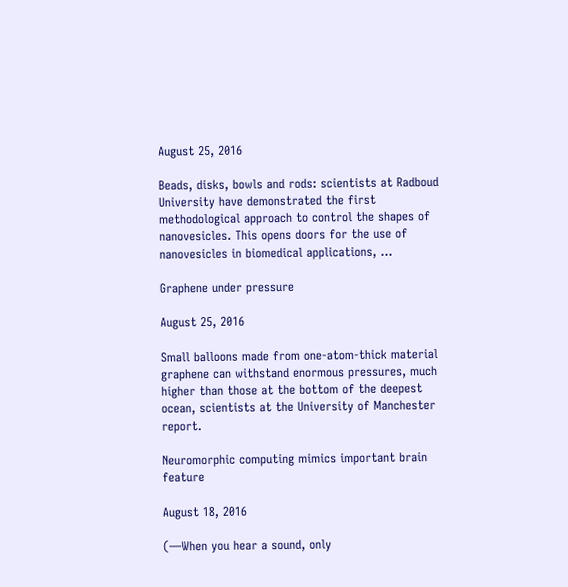August 25, 2016

Beads, disks, bowls and rods: scientists at Radboud University have demonstrated the first methodological approach to control the shapes of nanovesicles. This opens doors for the use of nanovesicles in biomedical applications, ...

Graphene under pressure

August 25, 2016

Small balloons made from one-atom-thick material graphene can withstand enormous pressures, much higher than those at the bottom of the deepest ocean, scientists at the University of Manchester report.

Neuromorphic computing mimics important brain feature

August 18, 2016

(—When you hear a sound, only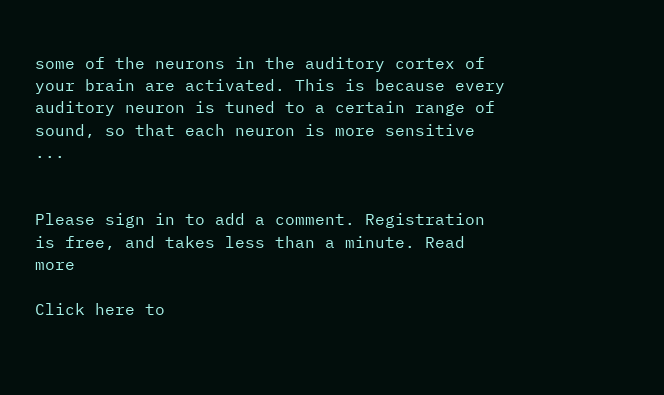some of the neurons in the auditory cortex of your brain are activated. This is because every auditory neuron is tuned to a certain range of sound, so that each neuron is more sensitive ...


Please sign in to add a comment. Registration is free, and takes less than a minute. Read more

Click here to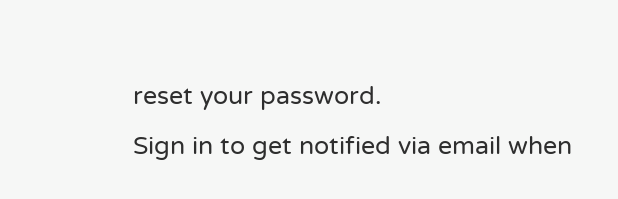reset your password.
Sign in to get notified via email when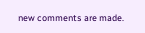new comments are made.